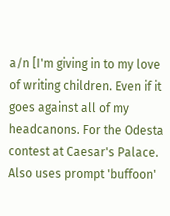a/n [I'm giving in to my love of writing children. Even if it goes against all of my headcanons. For the Odesta contest at Caesar's Palace. Also uses prompt 'buffoon'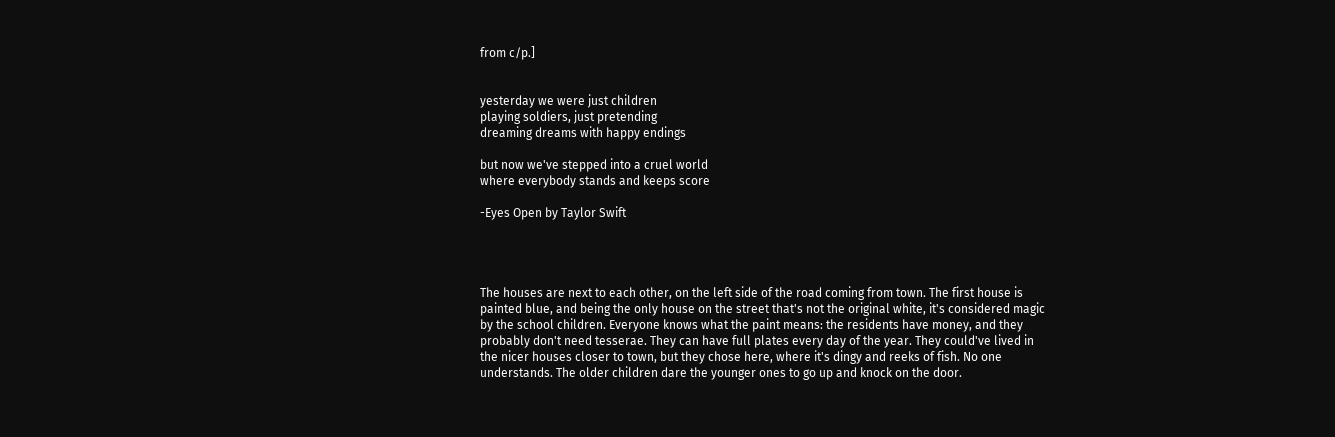from c/p.]


yesterday we were just children
playing soldiers, just pretending
dreaming dreams with happy endings

but now we've stepped into a cruel world
where everybody stands and keeps score

-Eyes Open by Taylor Swift




The houses are next to each other, on the left side of the road coming from town. The first house is painted blue, and being the only house on the street that's not the original white, it's considered magic by the school children. Everyone knows what the paint means: the residents have money, and they probably don't need tesserae. They can have full plates every day of the year. They could've lived in the nicer houses closer to town, but they chose here, where it's dingy and reeks of fish. No one understands. The older children dare the younger ones to go up and knock on the door.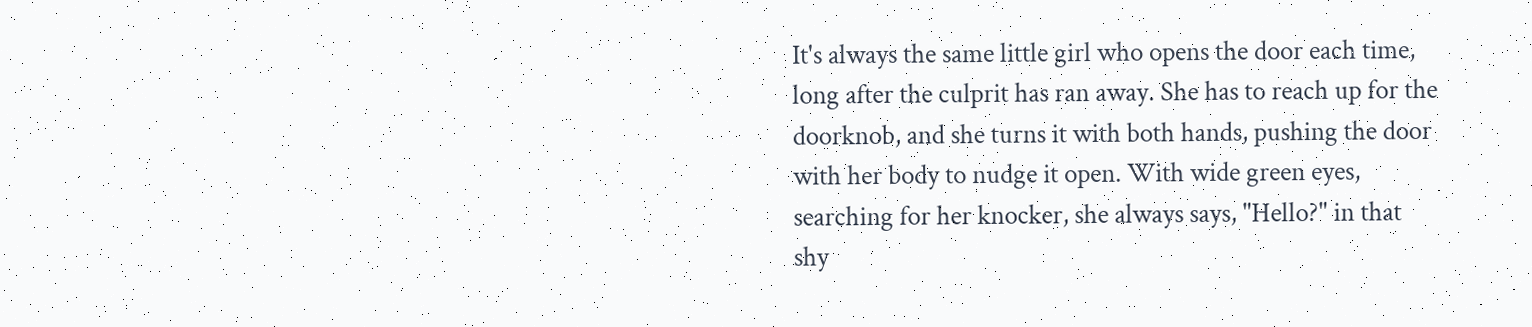It's always the same little girl who opens the door each time, long after the culprit has ran away. She has to reach up for the doorknob, and she turns it with both hands, pushing the door with her body to nudge it open. With wide green eyes, searching for her knocker, she always says, "Hello?" in that shy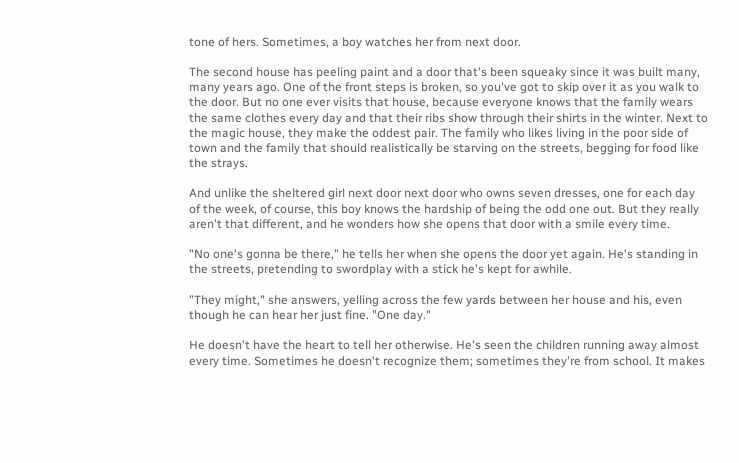tone of hers. Sometimes, a boy watches her from next door.

The second house has peeling paint and a door that's been squeaky since it was built many, many years ago. One of the front steps is broken, so you've got to skip over it as you walk to the door. But no one ever visits that house, because everyone knows that the family wears the same clothes every day and that their ribs show through their shirts in the winter. Next to the magic house, they make the oddest pair. The family who likes living in the poor side of town and the family that should realistically be starving on the streets, begging for food like the strays.

And unlike the sheltered girl next door next door who owns seven dresses, one for each day of the week, of course, this boy knows the hardship of being the odd one out. But they really aren't that different, and he wonders how she opens that door with a smile every time.

"No one's gonna be there," he tells her when she opens the door yet again. He's standing in the streets, pretending to swordplay with a stick he's kept for awhile.

"They might," she answers, yelling across the few yards between her house and his, even though he can hear her just fine. "One day."

He doesn't have the heart to tell her otherwise. He's seen the children running away almost every time. Sometimes he doesn't recognize them; sometimes they're from school. It makes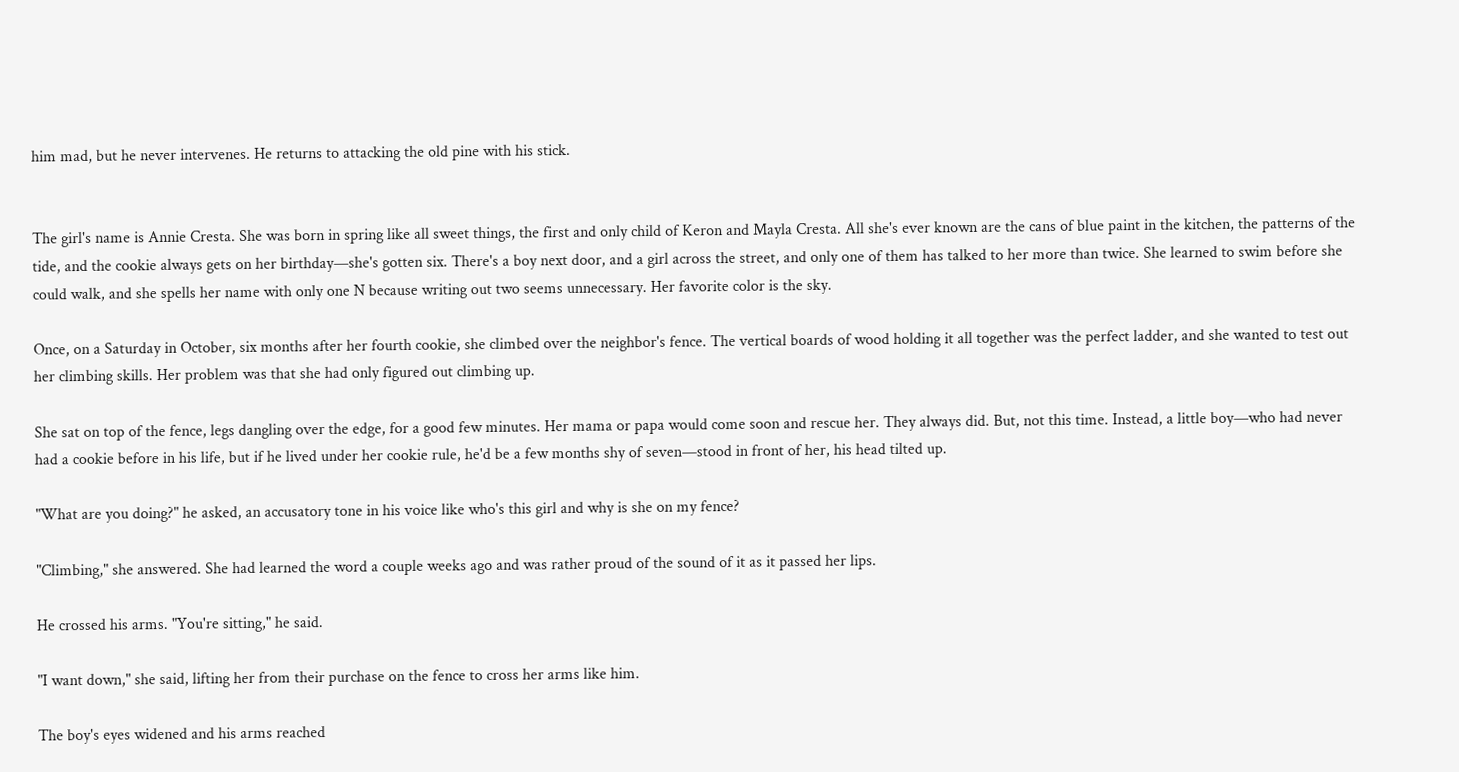him mad, but he never intervenes. He returns to attacking the old pine with his stick.


The girl's name is Annie Cresta. She was born in spring like all sweet things, the first and only child of Keron and Mayla Cresta. All she's ever known are the cans of blue paint in the kitchen, the patterns of the tide, and the cookie always gets on her birthday—she's gotten six. There's a boy next door, and a girl across the street, and only one of them has talked to her more than twice. She learned to swim before she could walk, and she spells her name with only one N because writing out two seems unnecessary. Her favorite color is the sky.

Once, on a Saturday in October, six months after her fourth cookie, she climbed over the neighbor's fence. The vertical boards of wood holding it all together was the perfect ladder, and she wanted to test out her climbing skills. Her problem was that she had only figured out climbing up.

She sat on top of the fence, legs dangling over the edge, for a good few minutes. Her mama or papa would come soon and rescue her. They always did. But, not this time. Instead, a little boy—who had never had a cookie before in his life, but if he lived under her cookie rule, he'd be a few months shy of seven—stood in front of her, his head tilted up.

"What are you doing?" he asked, an accusatory tone in his voice like who's this girl and why is she on my fence?

"Climbing," she answered. She had learned the word a couple weeks ago and was rather proud of the sound of it as it passed her lips.

He crossed his arms. "You're sitting," he said.

"I want down," she said, lifting her from their purchase on the fence to cross her arms like him.

The boy's eyes widened and his arms reached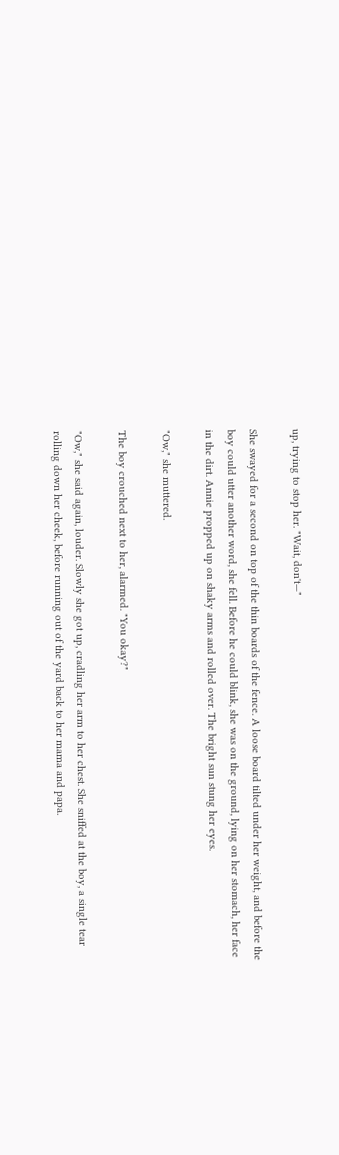up, trying to stop her. "Wait, don't—"

She swayed for a second on top of the thin boards of the fence. A loose board tilted under her weight, and before the boy could utter another word, she fell. Before he could blink, she was on the ground, lying on her stomach, her face in the dirt. Annie propped up on shaky arms and rolled over. The bright sun stung her eyes.

"Ow," she muttered.

The boy crouched next to her, alarmed. "You okay?"

"Ow," she said again, louder. Slowly she got up, cradling her arm to her chest. She sniffed at the boy, a single tear rolling down her cheek, before running out of the yard back to her mama and papa.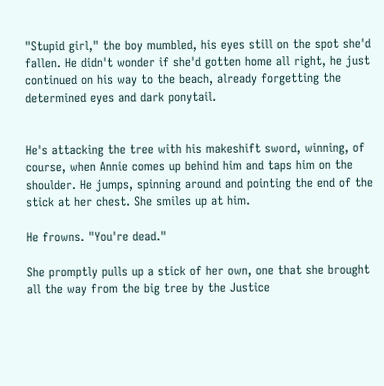"Stupid girl," the boy mumbled, his eyes still on the spot she'd fallen. He didn't wonder if she'd gotten home all right, he just continued on his way to the beach, already forgetting the determined eyes and dark ponytail.


He's attacking the tree with his makeshift sword, winning, of course, when Annie comes up behind him and taps him on the shoulder. He jumps, spinning around and pointing the end of the stick at her chest. She smiles up at him.

He frowns. "You're dead."

She promptly pulls up a stick of her own, one that she brought all the way from the big tree by the Justice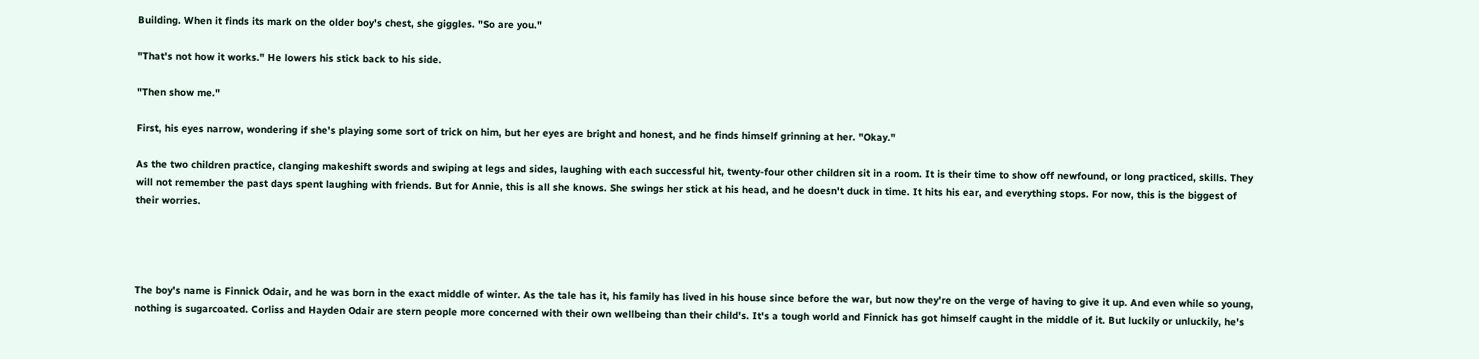Building. When it finds its mark on the older boy's chest, she giggles. "So are you."

"That's not how it works." He lowers his stick back to his side.

"Then show me."

First, his eyes narrow, wondering if she's playing some sort of trick on him, but her eyes are bright and honest, and he finds himself grinning at her. "Okay."

As the two children practice, clanging makeshift swords and swiping at legs and sides, laughing with each successful hit, twenty-four other children sit in a room. It is their time to show off newfound, or long practiced, skills. They will not remember the past days spent laughing with friends. But for Annie, this is all she knows. She swings her stick at his head, and he doesn't duck in time. It hits his ear, and everything stops. For now, this is the biggest of their worries.




The boy's name is Finnick Odair, and he was born in the exact middle of winter. As the tale has it, his family has lived in his house since before the war, but now they're on the verge of having to give it up. And even while so young, nothing is sugarcoated. Corliss and Hayden Odair are stern people more concerned with their own wellbeing than their child's. It's a tough world and Finnick has got himself caught in the middle of it. But luckily or unluckily, he's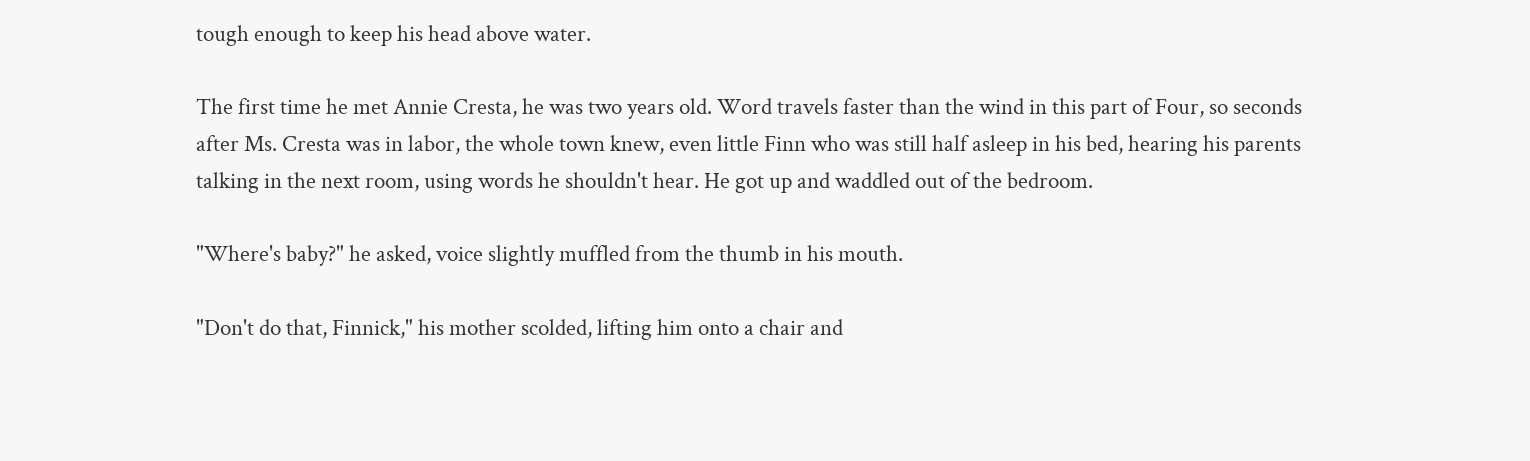tough enough to keep his head above water.

The first time he met Annie Cresta, he was two years old. Word travels faster than the wind in this part of Four, so seconds after Ms. Cresta was in labor, the whole town knew, even little Finn who was still half asleep in his bed, hearing his parents talking in the next room, using words he shouldn't hear. He got up and waddled out of the bedroom.

"Where's baby?" he asked, voice slightly muffled from the thumb in his mouth.

"Don't do that, Finnick," his mother scolded, lifting him onto a chair and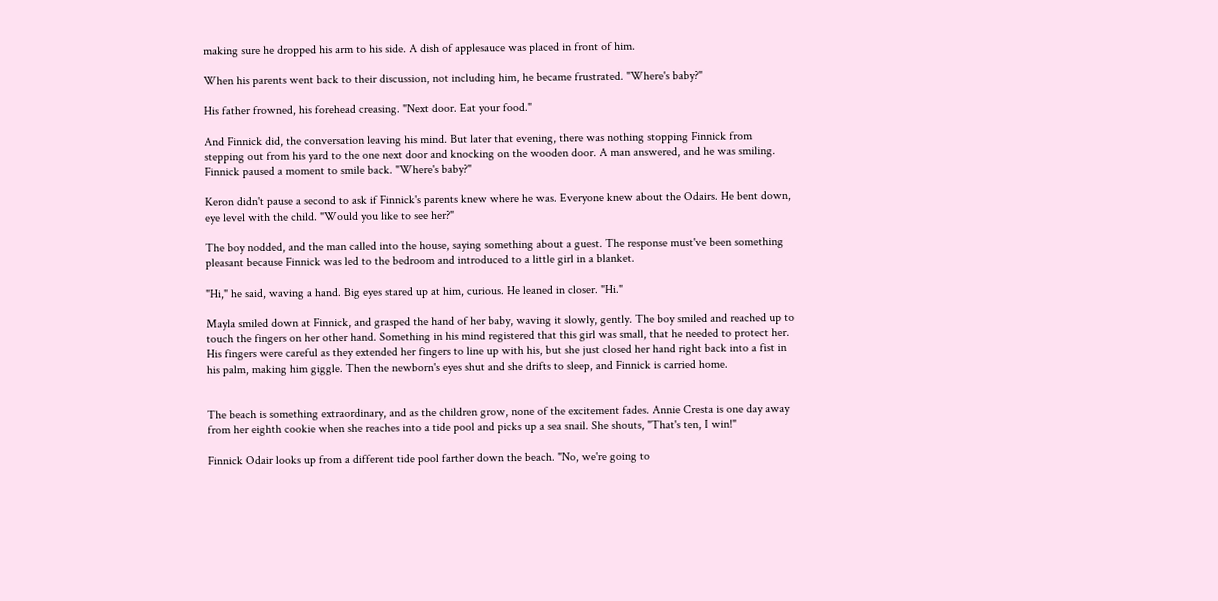making sure he dropped his arm to his side. A dish of applesauce was placed in front of him.

When his parents went back to their discussion, not including him, he became frustrated. "Where's baby?"

His father frowned, his forehead creasing. "Next door. Eat your food."

And Finnick did, the conversation leaving his mind. But later that evening, there was nothing stopping Finnick from stepping out from his yard to the one next door and knocking on the wooden door. A man answered, and he was smiling. Finnick paused a moment to smile back. "Where's baby?"

Keron didn't pause a second to ask if Finnick's parents knew where he was. Everyone knew about the Odairs. He bent down, eye level with the child. "Would you like to see her?"

The boy nodded, and the man called into the house, saying something about a guest. The response must've been something pleasant because Finnick was led to the bedroom and introduced to a little girl in a blanket.

"Hi," he said, waving a hand. Big eyes stared up at him, curious. He leaned in closer. "Hi."

Mayla smiled down at Finnick, and grasped the hand of her baby, waving it slowly, gently. The boy smiled and reached up to touch the fingers on her other hand. Something in his mind registered that this girl was small, that he needed to protect her. His fingers were careful as they extended her fingers to line up with his, but she just closed her hand right back into a fist in his palm, making him giggle. Then the newborn's eyes shut and she drifts to sleep, and Finnick is carried home.


The beach is something extraordinary, and as the children grow, none of the excitement fades. Annie Cresta is one day away from her eighth cookie when she reaches into a tide pool and picks up a sea snail. She shouts, "That's ten, I win!"

Finnick Odair looks up from a different tide pool farther down the beach. "No, we're going to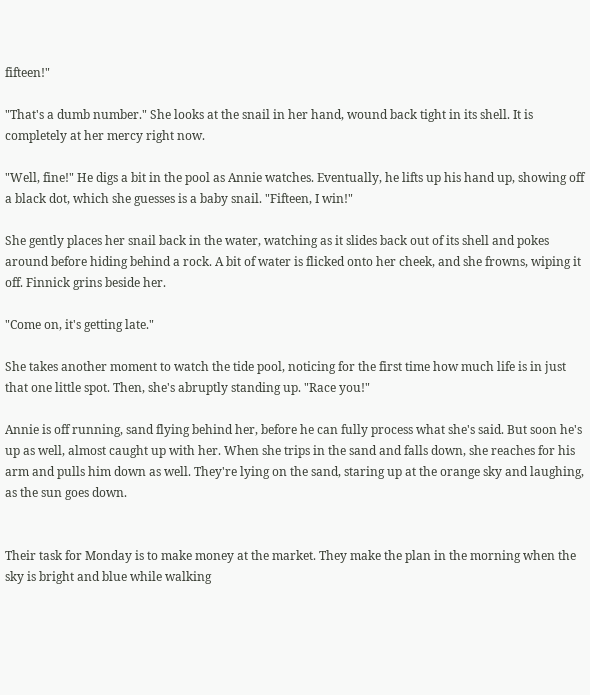fifteen!"

"That's a dumb number." She looks at the snail in her hand, wound back tight in its shell. It is completely at her mercy right now.

"Well, fine!" He digs a bit in the pool as Annie watches. Eventually, he lifts up his hand up, showing off a black dot, which she guesses is a baby snail. "Fifteen, I win!"

She gently places her snail back in the water, watching as it slides back out of its shell and pokes around before hiding behind a rock. A bit of water is flicked onto her cheek, and she frowns, wiping it off. Finnick grins beside her.

"Come on, it's getting late."

She takes another moment to watch the tide pool, noticing for the first time how much life is in just that one little spot. Then, she's abruptly standing up. "Race you!"

Annie is off running, sand flying behind her, before he can fully process what she's said. But soon he's up as well, almost caught up with her. When she trips in the sand and falls down, she reaches for his arm and pulls him down as well. They're lying on the sand, staring up at the orange sky and laughing, as the sun goes down.


Their task for Monday is to make money at the market. They make the plan in the morning when the sky is bright and blue while walking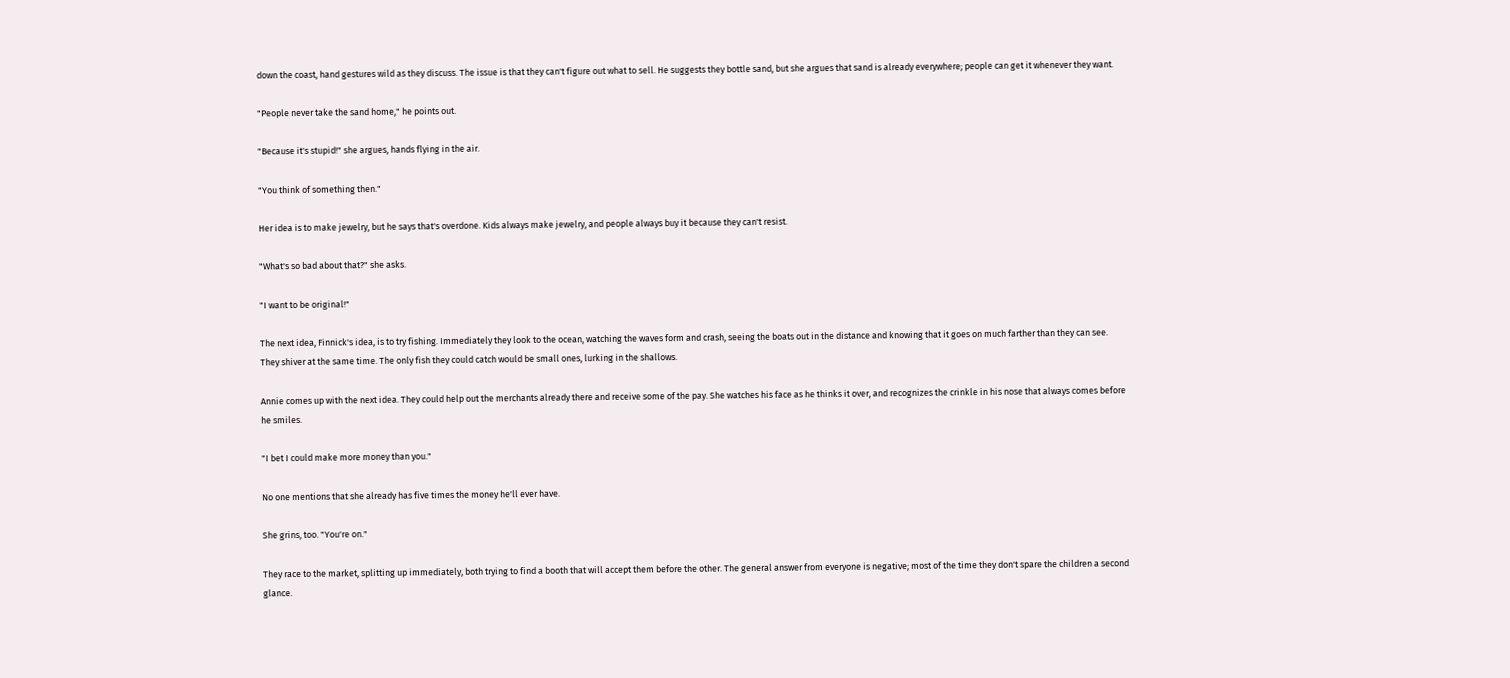down the coast, hand gestures wild as they discuss. The issue is that they can't figure out what to sell. He suggests they bottle sand, but she argues that sand is already everywhere; people can get it whenever they want.

"People never take the sand home," he points out.

"Because it's stupid!" she argues, hands flying in the air.

"You think of something then."

Her idea is to make jewelry, but he says that's overdone. Kids always make jewelry, and people always buy it because they can't resist.

"What's so bad about that?" she asks.

"I want to be original!"

The next idea, Finnick's idea, is to try fishing. Immediately they look to the ocean, watching the waves form and crash, seeing the boats out in the distance and knowing that it goes on much farther than they can see. They shiver at the same time. The only fish they could catch would be small ones, lurking in the shallows.

Annie comes up with the next idea. They could help out the merchants already there and receive some of the pay. She watches his face as he thinks it over, and recognizes the crinkle in his nose that always comes before he smiles.

"I bet I could make more money than you."

No one mentions that she already has five times the money he'll ever have.

She grins, too. "You're on."

They race to the market, splitting up immediately, both trying to find a booth that will accept them before the other. The general answer from everyone is negative; most of the time they don't spare the children a second glance.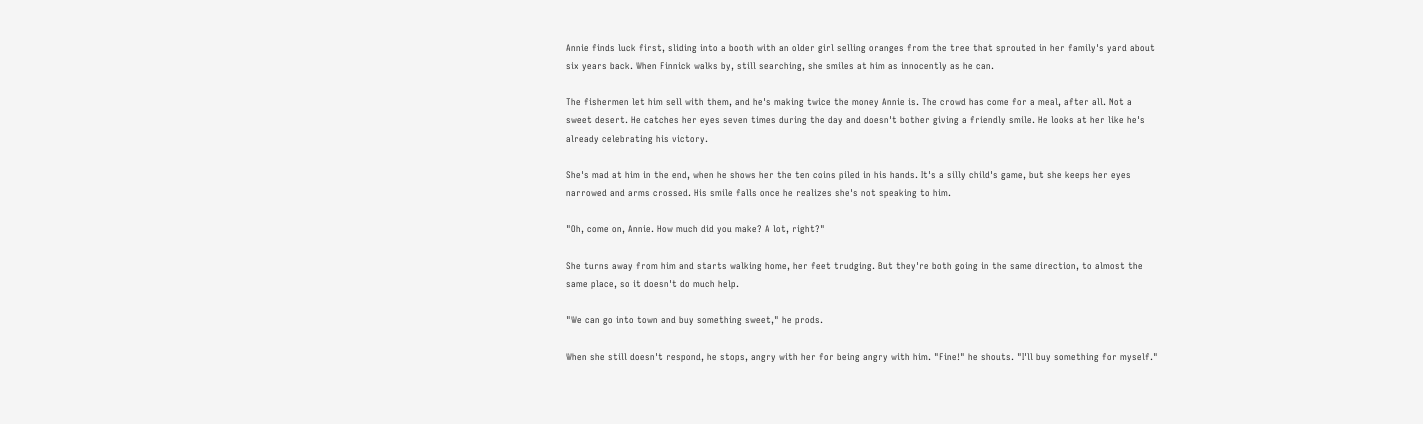Annie finds luck first, sliding into a booth with an older girl selling oranges from the tree that sprouted in her family's yard about six years back. When Finnick walks by, still searching, she smiles at him as innocently as he can.

The fishermen let him sell with them, and he's making twice the money Annie is. The crowd has come for a meal, after all. Not a sweet desert. He catches her eyes seven times during the day and doesn't bother giving a friendly smile. He looks at her like he's already celebrating his victory.

She's mad at him in the end, when he shows her the ten coins piled in his hands. It's a silly child's game, but she keeps her eyes narrowed and arms crossed. His smile falls once he realizes she's not speaking to him.

"Oh, come on, Annie. How much did you make? A lot, right?"

She turns away from him and starts walking home, her feet trudging. But they're both going in the same direction, to almost the same place, so it doesn't do much help.

"We can go into town and buy something sweet," he prods.

When she still doesn't respond, he stops, angry with her for being angry with him. "Fine!" he shouts. "I'll buy something for myself."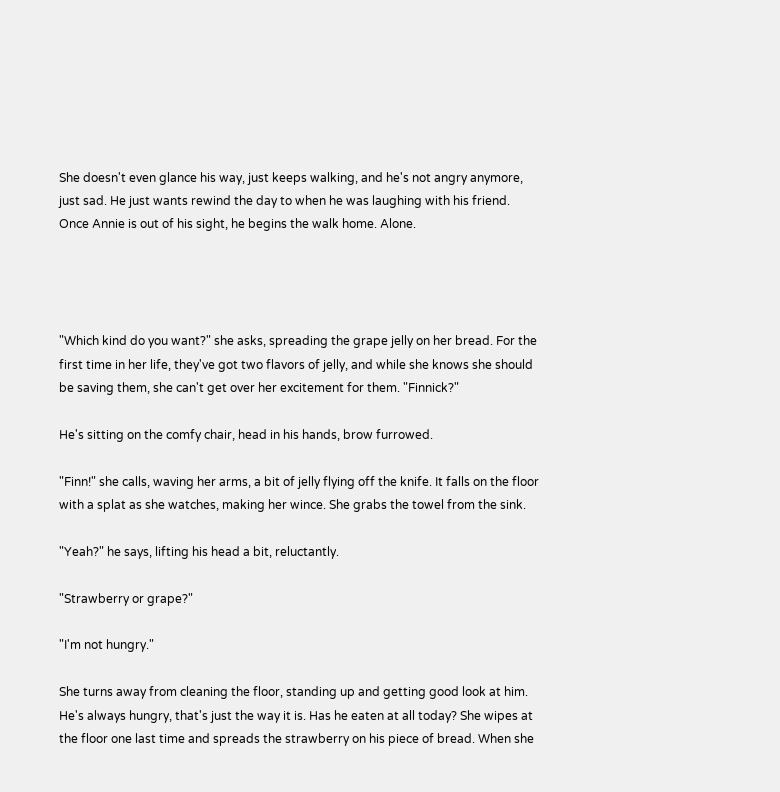She doesn't even glance his way, just keeps walking, and he's not angry anymore, just sad. He just wants rewind the day to when he was laughing with his friend. Once Annie is out of his sight, he begins the walk home. Alone.




"Which kind do you want?" she asks, spreading the grape jelly on her bread. For the first time in her life, they've got two flavors of jelly, and while she knows she should be saving them, she can't get over her excitement for them. "Finnick?"

He's sitting on the comfy chair, head in his hands, brow furrowed.

"Finn!" she calls, waving her arms, a bit of jelly flying off the knife. It falls on the floor with a splat as she watches, making her wince. She grabs the towel from the sink.

"Yeah?" he says, lifting his head a bit, reluctantly.

"Strawberry or grape?"

"I'm not hungry."

She turns away from cleaning the floor, standing up and getting good look at him. He's always hungry, that's just the way it is. Has he eaten at all today? She wipes at the floor one last time and spreads the strawberry on his piece of bread. When she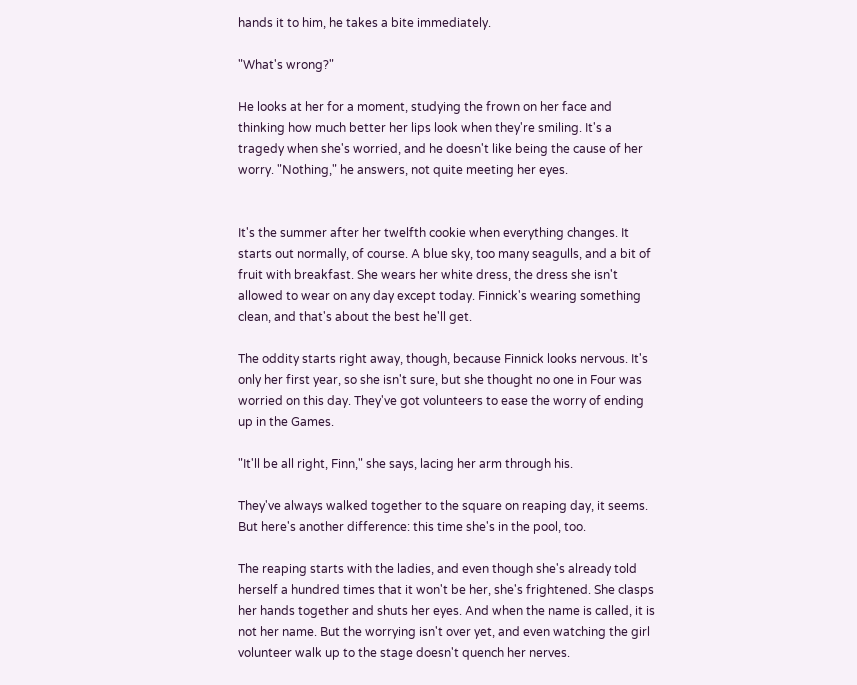hands it to him, he takes a bite immediately.

"What's wrong?"

He looks at her for a moment, studying the frown on her face and thinking how much better her lips look when they're smiling. It's a tragedy when she's worried, and he doesn't like being the cause of her worry. "Nothing," he answers, not quite meeting her eyes.


It's the summer after her twelfth cookie when everything changes. It starts out normally, of course. A blue sky, too many seagulls, and a bit of fruit with breakfast. She wears her white dress, the dress she isn't allowed to wear on any day except today. Finnick's wearing something clean, and that's about the best he'll get.

The oddity starts right away, though, because Finnick looks nervous. It's only her first year, so she isn't sure, but she thought no one in Four was worried on this day. They've got volunteers to ease the worry of ending up in the Games.

"It'll be all right, Finn," she says, lacing her arm through his.

They've always walked together to the square on reaping day, it seems. But here's another difference: this time she's in the pool, too.

The reaping starts with the ladies, and even though she's already told herself a hundred times that it won't be her, she's frightened. She clasps her hands together and shuts her eyes. And when the name is called, it is not her name. But the worrying isn't over yet, and even watching the girl volunteer walk up to the stage doesn't quench her nerves.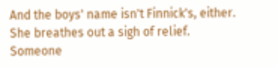And the boys' name isn't Finnick's, either. She breathes out a sigh of relief. Someone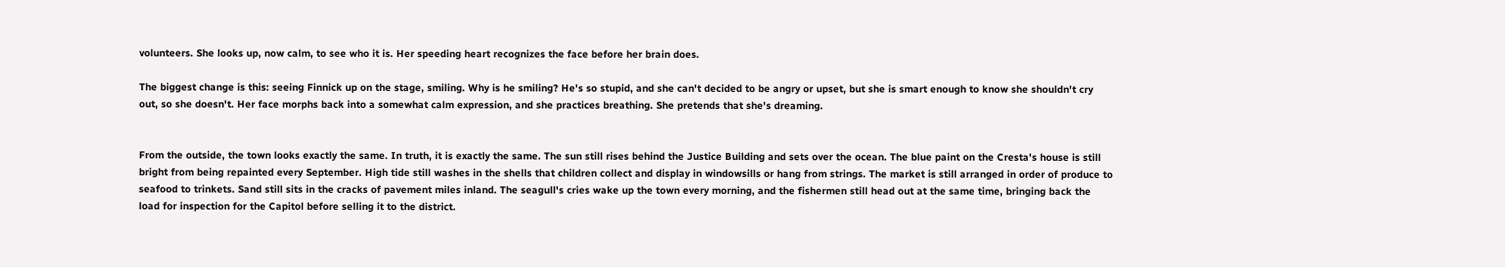volunteers. She looks up, now calm, to see who it is. Her speeding heart recognizes the face before her brain does.

The biggest change is this: seeing Finnick up on the stage, smiling. Why is he smiling? He's so stupid, and she can't decided to be angry or upset, but she is smart enough to know she shouldn't cry out, so she doesn't. Her face morphs back into a somewhat calm expression, and she practices breathing. She pretends that she's dreaming.


From the outside, the town looks exactly the same. In truth, it is exactly the same. The sun still rises behind the Justice Building and sets over the ocean. The blue paint on the Cresta's house is still bright from being repainted every September. High tide still washes in the shells that children collect and display in windowsills or hang from strings. The market is still arranged in order of produce to seafood to trinkets. Sand still sits in the cracks of pavement miles inland. The seagull's cries wake up the town every morning, and the fishermen still head out at the same time, bringing back the load for inspection for the Capitol before selling it to the district.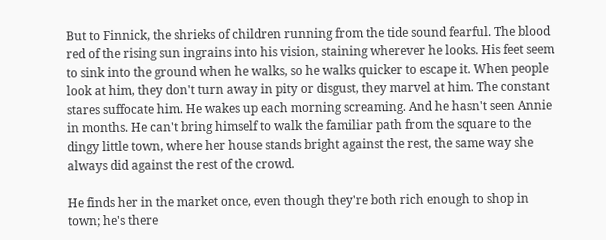But to Finnick, the shrieks of children running from the tide sound fearful. The blood red of the rising sun ingrains into his vision, staining wherever he looks. His feet seem to sink into the ground when he walks, so he walks quicker to escape it. When people look at him, they don't turn away in pity or disgust, they marvel at him. The constant stares suffocate him. He wakes up each morning screaming. And he hasn't seen Annie in months. He can't bring himself to walk the familiar path from the square to the dingy little town, where her house stands bright against the rest, the same way she always did against the rest of the crowd.

He finds her in the market once, even though they're both rich enough to shop in town; he's there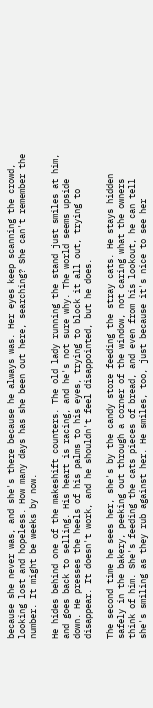because she never was, and she's there because he always was. Her eyes keep scanning the crowd, looking lost and hopeless. How many days has she been out here, searching? She can't remember the number. It might be weeks by now.

He hides behind one of the makeshift counters. The old lady running the stand just smiles at him, and goes back to selling. His heart is racing, and he's not sure why. The world seems upside down. He presses the heels of his palms to his eyes, trying to block it all out, trying to disappear. It doesn't work, and he shouldn't feel disappointed, but he does.

The second time he sees her, she's by the candy store feeding the stray cats. He stays hidden safely in the bakery, peeking out through a corner of the window, not caring what the owners think of him. She's feeding the cats pieces of bread, and even from his lookout, he can tell she's smiling as they rub against her. He smiles, too, just because it's nice to see her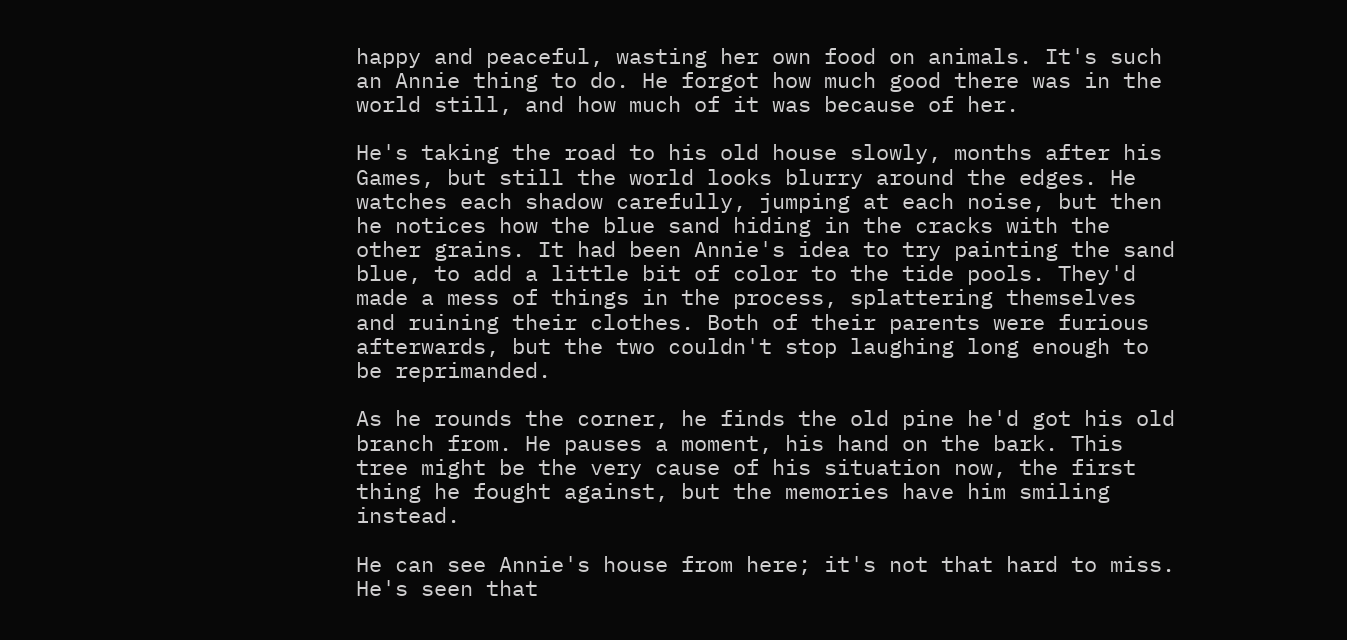happy and peaceful, wasting her own food on animals. It's such an Annie thing to do. He forgot how much good there was in the world still, and how much of it was because of her.

He's taking the road to his old house slowly, months after his Games, but still the world looks blurry around the edges. He watches each shadow carefully, jumping at each noise, but then he notices how the blue sand hiding in the cracks with the other grains. It had been Annie's idea to try painting the sand blue, to add a little bit of color to the tide pools. They'd made a mess of things in the process, splattering themselves and ruining their clothes. Both of their parents were furious afterwards, but the two couldn't stop laughing long enough to be reprimanded.

As he rounds the corner, he finds the old pine he'd got his old branch from. He pauses a moment, his hand on the bark. This tree might be the very cause of his situation now, the first thing he fought against, but the memories have him smiling instead.

He can see Annie's house from here; it's not that hard to miss. He's seen that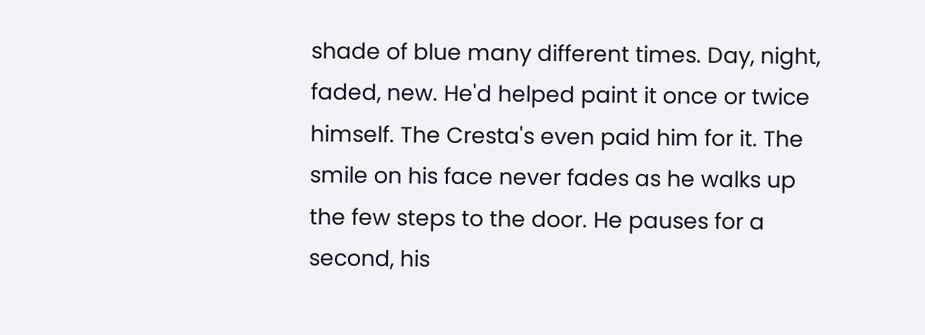shade of blue many different times. Day, night, faded, new. He'd helped paint it once or twice himself. The Cresta's even paid him for it. The smile on his face never fades as he walks up the few steps to the door. He pauses for a second, his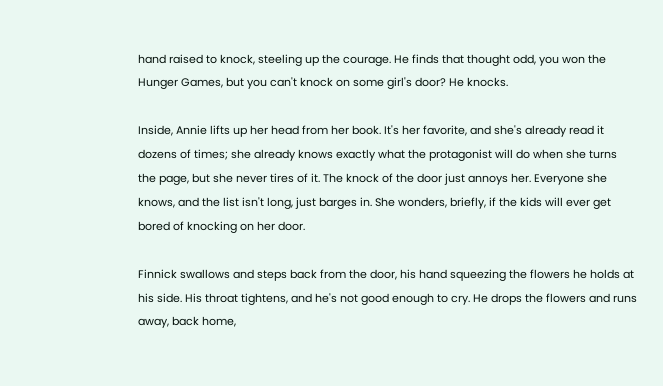hand raised to knock, steeling up the courage. He finds that thought odd, you won the Hunger Games, but you can't knock on some girl's door? He knocks.

Inside, Annie lifts up her head from her book. It's her favorite, and she's already read it dozens of times; she already knows exactly what the protagonist will do when she turns the page, but she never tires of it. The knock of the door just annoys her. Everyone she knows, and the list isn't long, just barges in. She wonders, briefly, if the kids will ever get bored of knocking on her door.

Finnick swallows and steps back from the door, his hand squeezing the flowers he holds at his side. His throat tightens, and he's not good enough to cry. He drops the flowers and runs away, back home,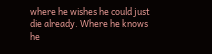where he wishes he could just die already. Where he knows he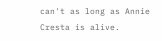can't as long as Annie Cresta is alive.